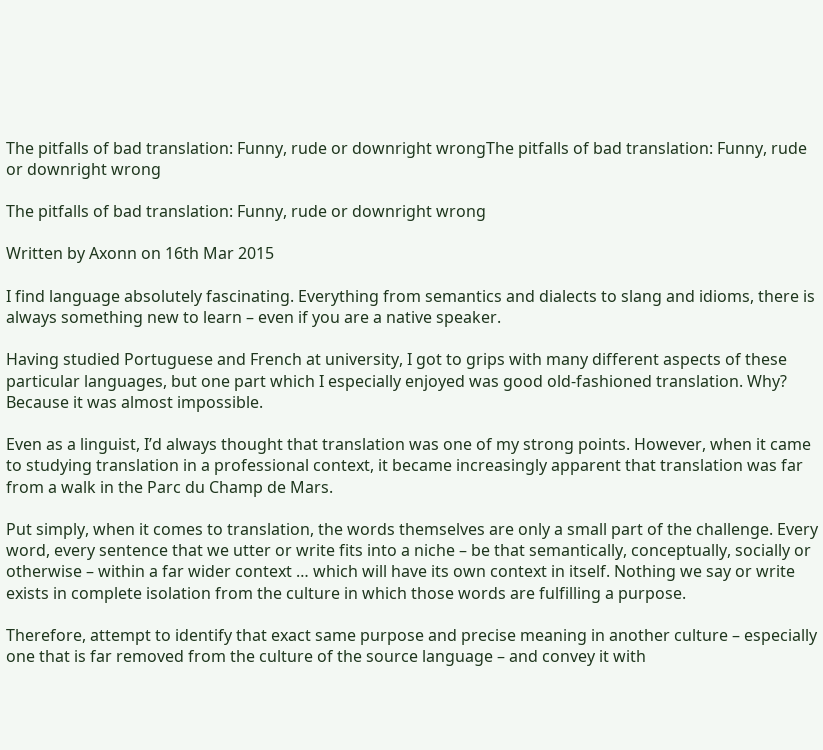The pitfalls of bad translation: Funny, rude or downright wrongThe pitfalls of bad translation: Funny, rude or downright wrong

The pitfalls of bad translation: Funny, rude or downright wrong

Written by Axonn on 16th Mar 2015

I find language absolutely fascinating. Everything from semantics and dialects to slang and idioms, there is always something new to learn – even if you are a native speaker.

Having studied Portuguese and French at university, I got to grips with many different aspects of these particular languages, but one part which I especially enjoyed was good old-fashioned translation. Why? Because it was almost impossible.

Even as a linguist, I’d always thought that translation was one of my strong points. However, when it came to studying translation in a professional context, it became increasingly apparent that translation was far from a walk in the Parc du Champ de Mars.

Put simply, when it comes to translation, the words themselves are only a small part of the challenge. Every word, every sentence that we utter or write fits into a niche – be that semantically, conceptually, socially or otherwise – within a far wider context … which will have its own context in itself. Nothing we say or write exists in complete isolation from the culture in which those words are fulfilling a purpose.

Therefore, attempt to identify that exact same purpose and precise meaning in another culture – especially one that is far removed from the culture of the source language – and convey it with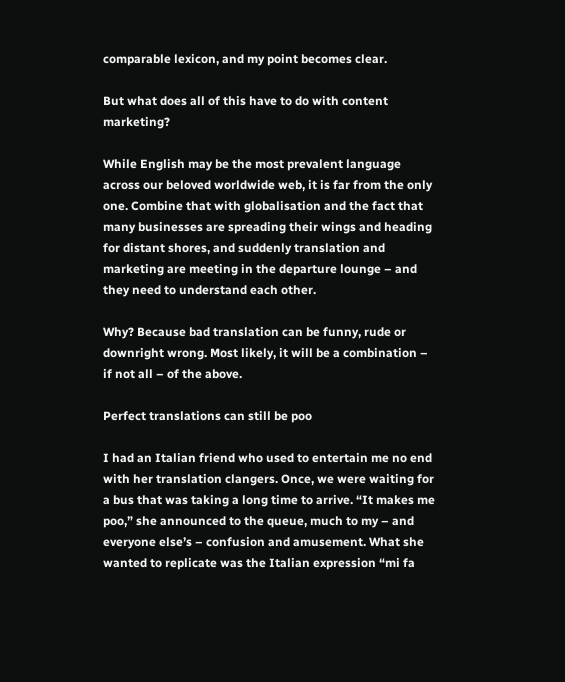comparable lexicon, and my point becomes clear.

But what does all of this have to do with content marketing?

While English may be the most prevalent language across our beloved worldwide web, it is far from the only one. Combine that with globalisation and the fact that many businesses are spreading their wings and heading for distant shores, and suddenly translation and marketing are meeting in the departure lounge – and they need to understand each other.

Why? Because bad translation can be funny, rude or downright wrong. Most likely, it will be a combination – if not all – of the above.

Perfect translations can still be poo

I had an Italian friend who used to entertain me no end with her translation clangers. Once, we were waiting for a bus that was taking a long time to arrive. “It makes me poo,” she announced to the queue, much to my – and everyone else’s – confusion and amusement. What she wanted to replicate was the Italian expression “mi fa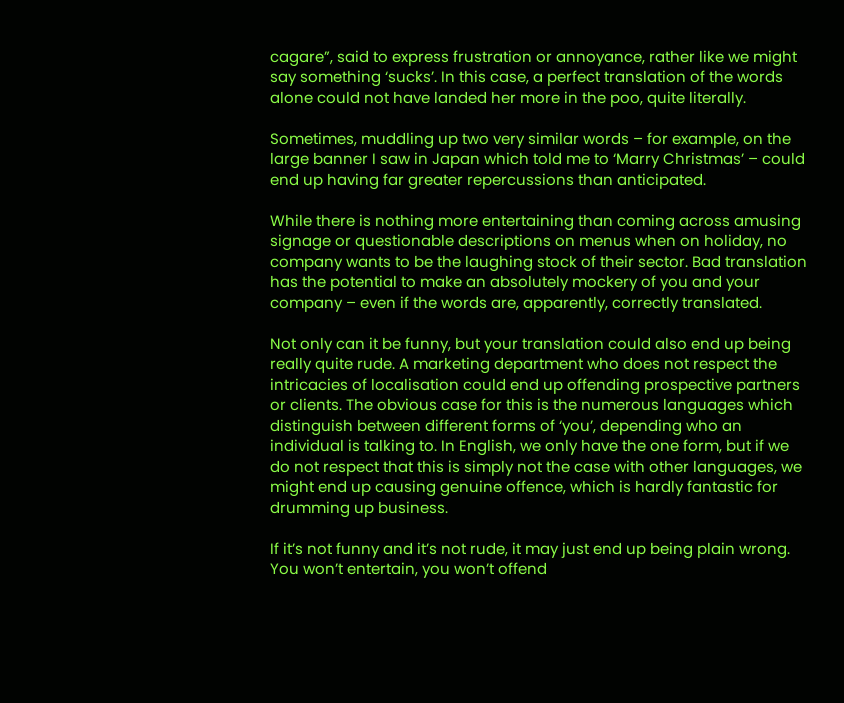cagare”, said to express frustration or annoyance, rather like we might say something ‘sucks’. In this case, a perfect translation of the words alone could not have landed her more in the poo, quite literally.

Sometimes, muddling up two very similar words – for example, on the large banner I saw in Japan which told me to ‘Marry Christmas’ – could end up having far greater repercussions than anticipated.

While there is nothing more entertaining than coming across amusing signage or questionable descriptions on menus when on holiday, no company wants to be the laughing stock of their sector. Bad translation has the potential to make an absolutely mockery of you and your company – even if the words are, apparently, correctly translated.

Not only can it be funny, but your translation could also end up being really quite rude. A marketing department who does not respect the intricacies of localisation could end up offending prospective partners or clients. The obvious case for this is the numerous languages which distinguish between different forms of ‘you’, depending who an individual is talking to. In English, we only have the one form, but if we do not respect that this is simply not the case with other languages, we might end up causing genuine offence, which is hardly fantastic for drumming up business.

If it’s not funny and it’s not rude, it may just end up being plain wrong. You won’t entertain, you won’t offend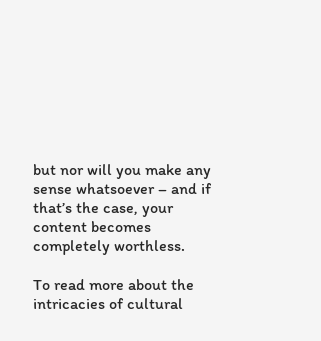but nor will you make any sense whatsoever – and if that’s the case, your content becomes completely worthless.

To read more about the intricacies of cultural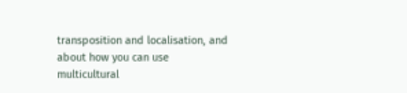transposition and localisation, and about how you can use multicultural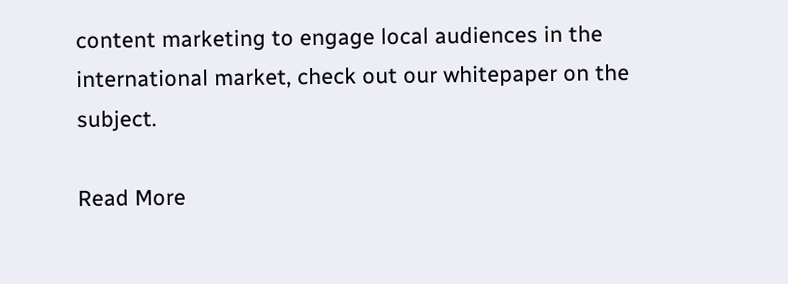content marketing to engage local audiences in the international market, check out our whitepaper on the subject.

Read More